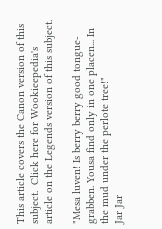This article covers the Canon version of this subject.  Click here for Wookieepedia's article on the Legends version of this subject.

"Mesa luven! Is berry berry good tongue-grabben. Yousa find only in one placen... In the mud under the perlote tree!"
Jar Jar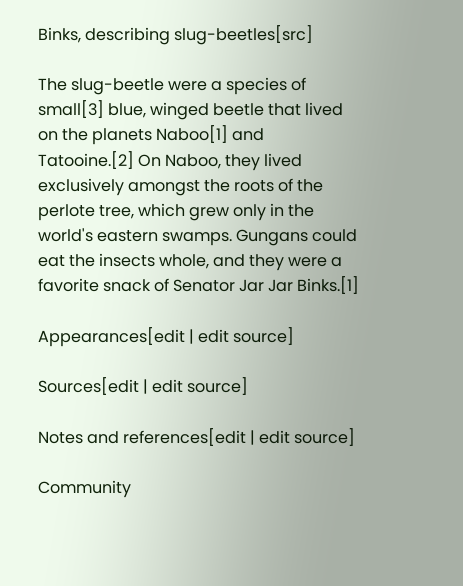Binks, describing slug-beetles[src]

The slug-beetle were a species of small[3] blue, winged beetle that lived on the planets Naboo[1] and Tatooine.[2] On Naboo, they lived exclusively amongst the roots of the perlote tree, which grew only in the world's eastern swamps. Gungans could eat the insects whole, and they were a favorite snack of Senator Jar Jar Binks.[1]

Appearances[edit | edit source]

Sources[edit | edit source]

Notes and references[edit | edit source]

Community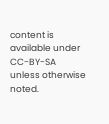content is available under CC-BY-SA unless otherwise noted.